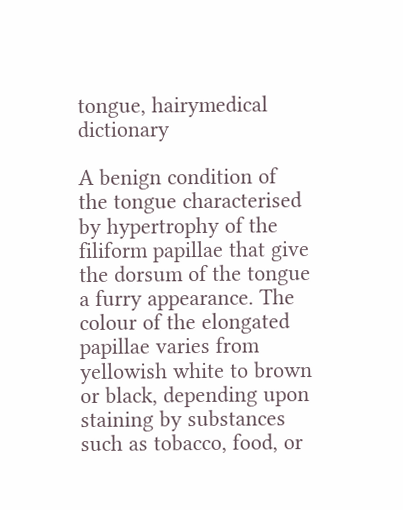tongue, hairymedical dictionary

A benign condition of the tongue characterised by hypertrophy of the filiform papillae that give the dorsum of the tongue a furry appearance. The colour of the elongated papillae varies from yellowish white to brown or black, depending upon staining by substances such as tobacco, food, or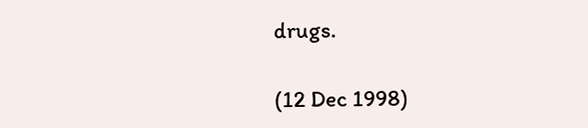drugs.

(12 Dec 1998)